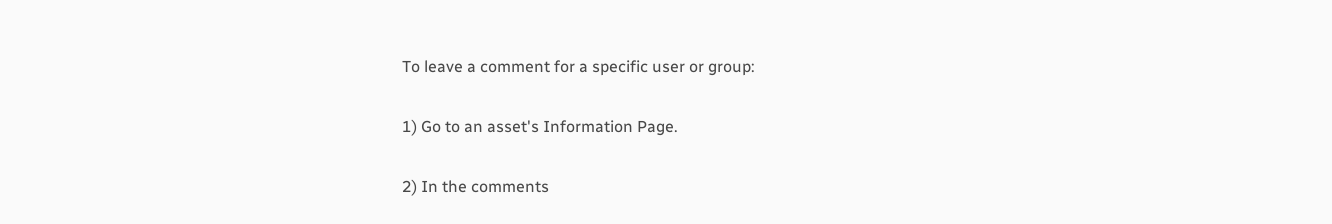To leave a comment for a specific user or group:

1) Go to an asset's Information Page.

2) In the comments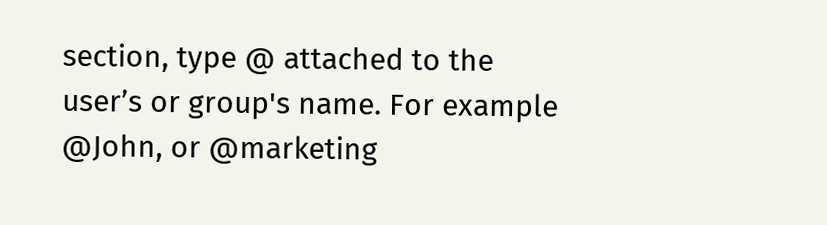section, type @ attached to the user’s or group's name. For example @John, or @marketing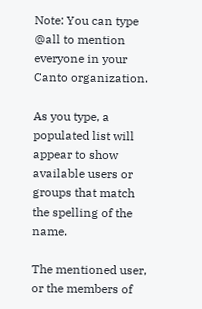Note: You can type @all to mention everyone in your Canto organization.

As you type, a populated list will appear to show available users or groups that match the spelling of the name.

The mentioned user, or the members of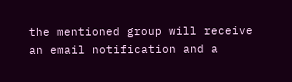the mentioned group will receive an email notification and a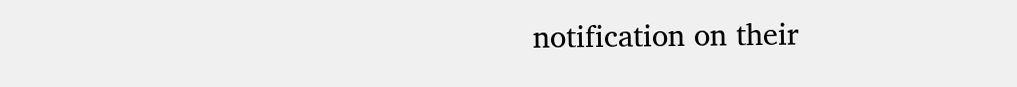notification on their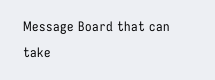Message Board that can take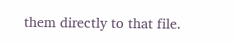them directly to that file.